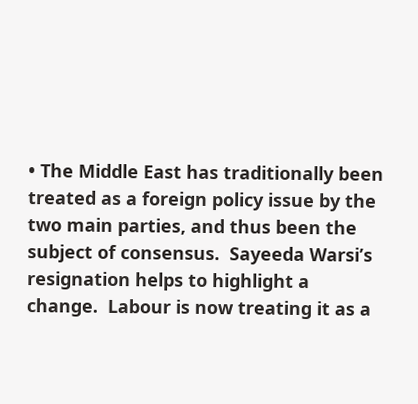• The Middle East has traditionally been treated as a foreign policy issue by the two main parties, and thus been the subject of consensus.  Sayeeda Warsi’s resignation helps to highlight a change.  Labour is now treating it as a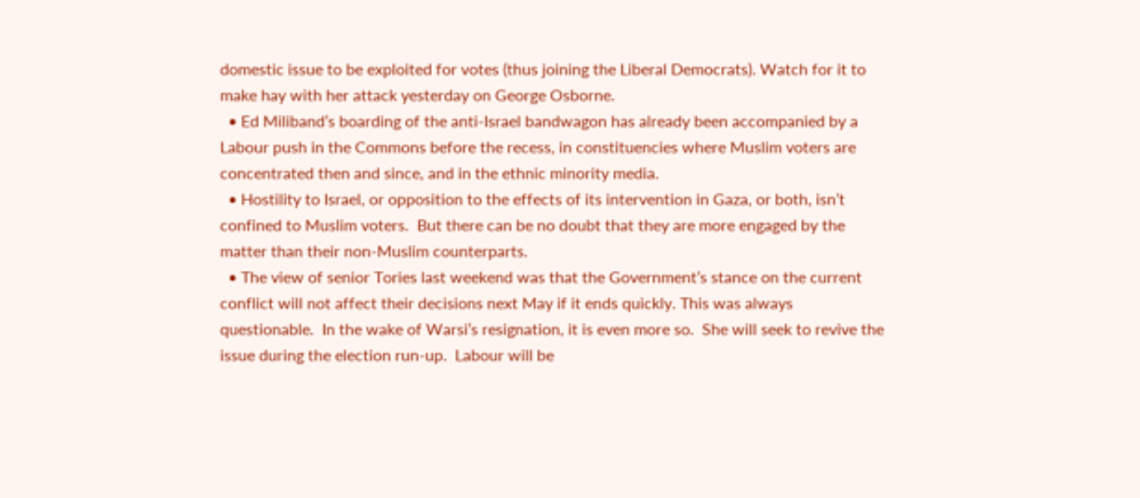domestic issue to be exploited for votes (thus joining the Liberal Democrats). Watch for it to make hay with her attack yesterday on George Osborne.
  • Ed Miliband’s boarding of the anti-Israel bandwagon has already been accompanied by a Labour push in the Commons before the recess, in constituencies where Muslim voters are concentrated then and since, and in the ethnic minority media.
  • Hostility to Israel, or opposition to the effects of its intervention in Gaza, or both, isn’t confined to Muslim voters.  But there can be no doubt that they are more engaged by the matter than their non-Muslim counterparts.
  • The view of senior Tories last weekend was that the Government’s stance on the current conflict will not affect their decisions next May if it ends quickly. This was always questionable.  In the wake of Warsi’s resignation, it is even more so.  She will seek to revive the issue during the election run-up.  Labour will be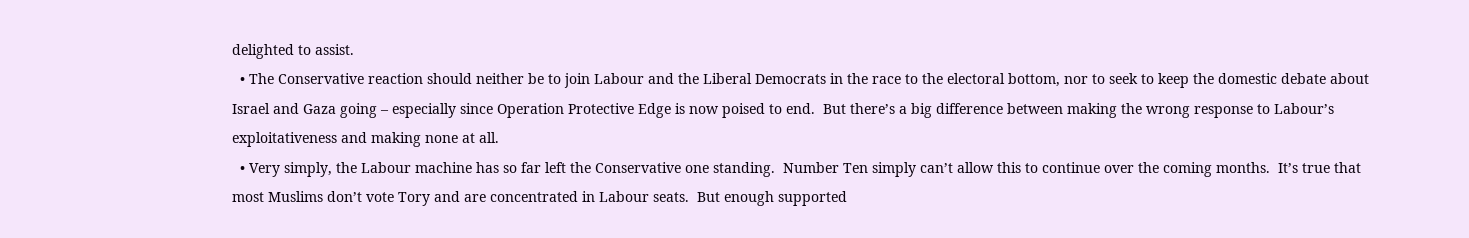delighted to assist.
  • The Conservative reaction should neither be to join Labour and the Liberal Democrats in the race to the electoral bottom, nor to seek to keep the domestic debate about Israel and Gaza going – especially since Operation Protective Edge is now poised to end.  But there’s a big difference between making the wrong response to Labour’s exploitativeness and making none at all.
  • Very simply, the Labour machine has so far left the Conservative one standing.  Number Ten simply can’t allow this to continue over the coming months.  It’s true that most Muslims don’t vote Tory and are concentrated in Labour seats.  But enough supported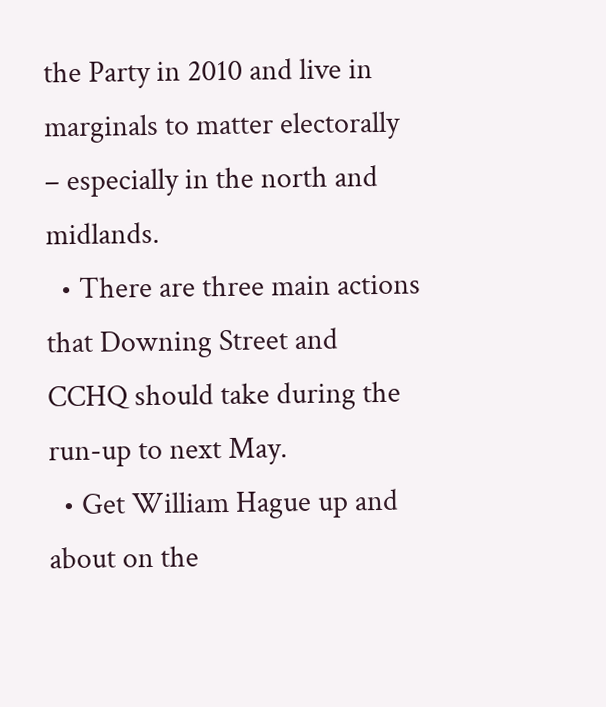the Party in 2010 and live in marginals to matter electorally – especially in the north and midlands.
  • There are three main actions that Downing Street and CCHQ should take during the run-up to next May.
  • Get William Hague up and about on the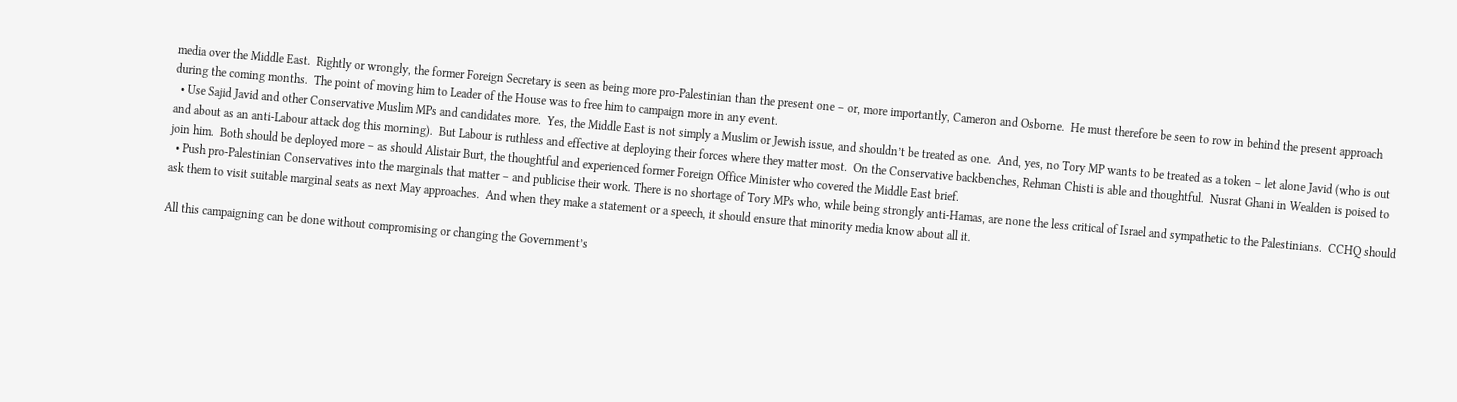media over the Middle East.  Rightly or wrongly, the former Foreign Secretary is seen as being more pro-Palestinian than the present one – or, more importantly, Cameron and Osborne.  He must therefore be seen to row in behind the present approach during the coming months.  The point of moving him to Leader of the House was to free him to campaign more in any event.
  • Use Sajid Javid and other Conservative Muslim MPs and candidates more.  Yes, the Middle East is not simply a Muslim or Jewish issue, and shouldn’t be treated as one.  And, yes, no Tory MP wants to be treated as a token – let alone Javid (who is out and about as an anti-Labour attack dog this morning).  But Labour is ruthless and effective at deploying their forces where they matter most.  On the Conservative backbenches, Rehman Chisti is able and thoughtful.  Nusrat Ghani in Wealden is poised to join him.  Both should be deployed more – as should Alistair Burt, the thoughtful and experienced former Foreign Office Minister who covered the Middle East brief.
  • Push pro-Palestinian Conservatives into the marginals that matter – and publicise their work. There is no shortage of Tory MPs who, while being strongly anti-Hamas, are none the less critical of Israel and sympathetic to the Palestinians.  CCHQ should ask them to visit suitable marginal seats as next May approaches.  And when they make a statement or a speech, it should ensure that minority media know about all it.

All this campaigning can be done without compromising or changing the Government’s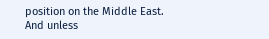position on the Middle East.  And unless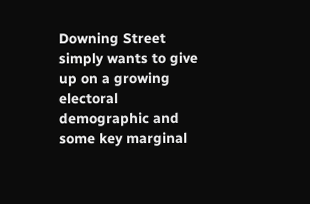Downing Street simply wants to give up on a growing electoral demographic and some key marginal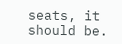seats, it should be.